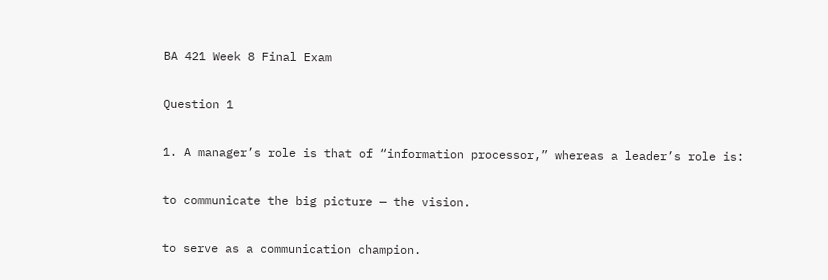BA 421 Week 8 Final Exam

Question 1

1. A manager’s role is that of “information processor,” whereas a leader’s role is:

to communicate the big picture — the vision.

to serve as a communication champion.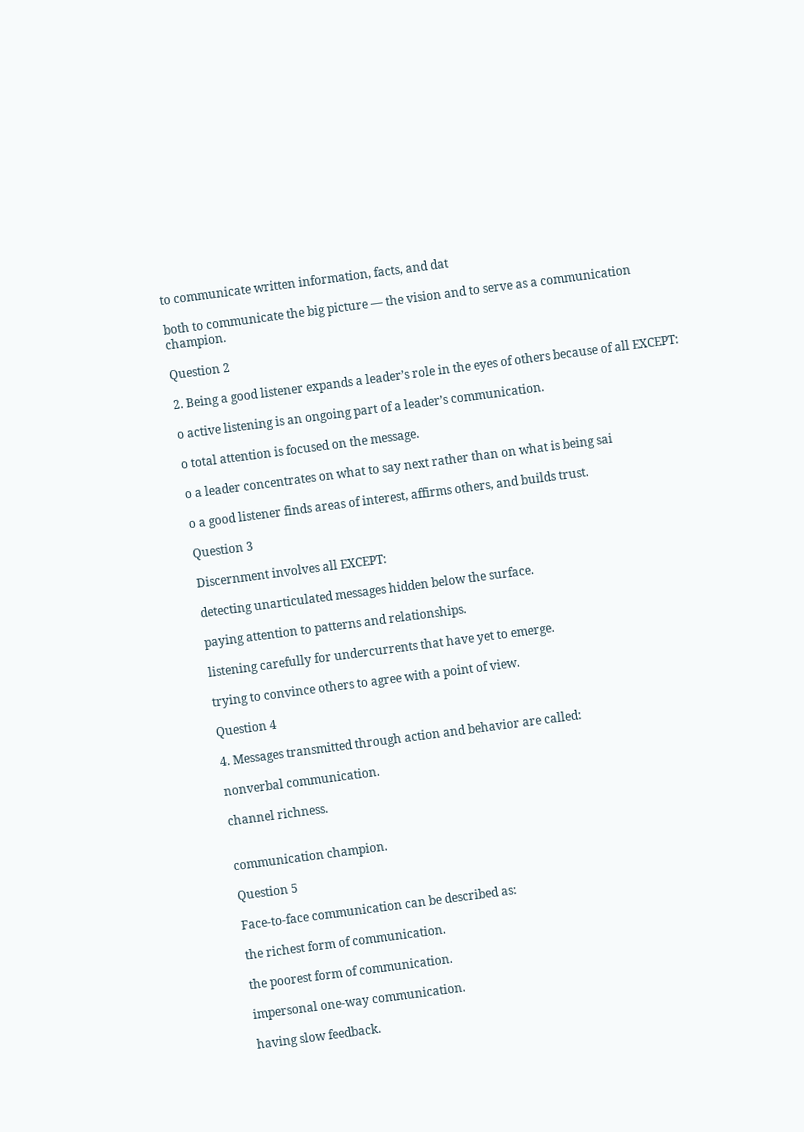to communicate written information, facts, and dat

both to communicate the big picture — the vision and to serve as a communication champion.

Question 2

2. Being a good listener expands a leader’s role in the eyes of others because of all EXCEPT:

o active listening is an ongoing part of a leader’s communication.

o total attention is focused on the message.

o a leader concentrates on what to say next rather than on what is being sai

o a good listener finds areas of interest, affirms others, and builds trust.

Question 3

Discernment involves all EXCEPT:

detecting unarticulated messages hidden below the surface.

paying attention to patterns and relationships.

listening carefully for undercurrents that have yet to emerge.

trying to convince others to agree with a point of view.

Question 4

4. Messages transmitted through action and behavior are called:

nonverbal communication.

channel richness.


communication champion.

Question 5

Face-to-face communication can be described as:

the richest form of communication.

the poorest form of communication.

impersonal one-way communication.

having slow feedback.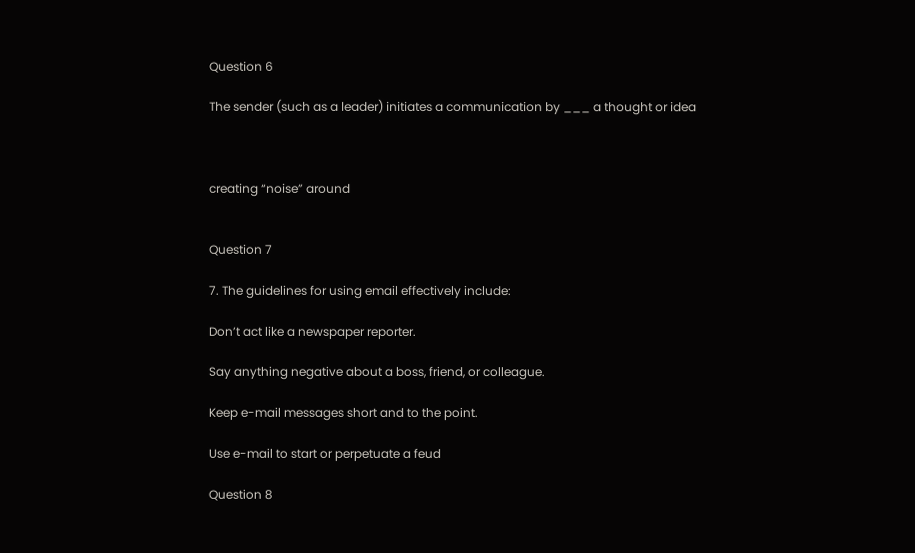Question 6

The sender (such as a leader) initiates a communication by ___ a thought or idea



creating “noise” around


Question 7

7. The guidelines for using email effectively include:

Don’t act like a newspaper reporter.

Say anything negative about a boss, friend, or colleague.

Keep e-mail messages short and to the point.

Use e-mail to start or perpetuate a feud

Question 8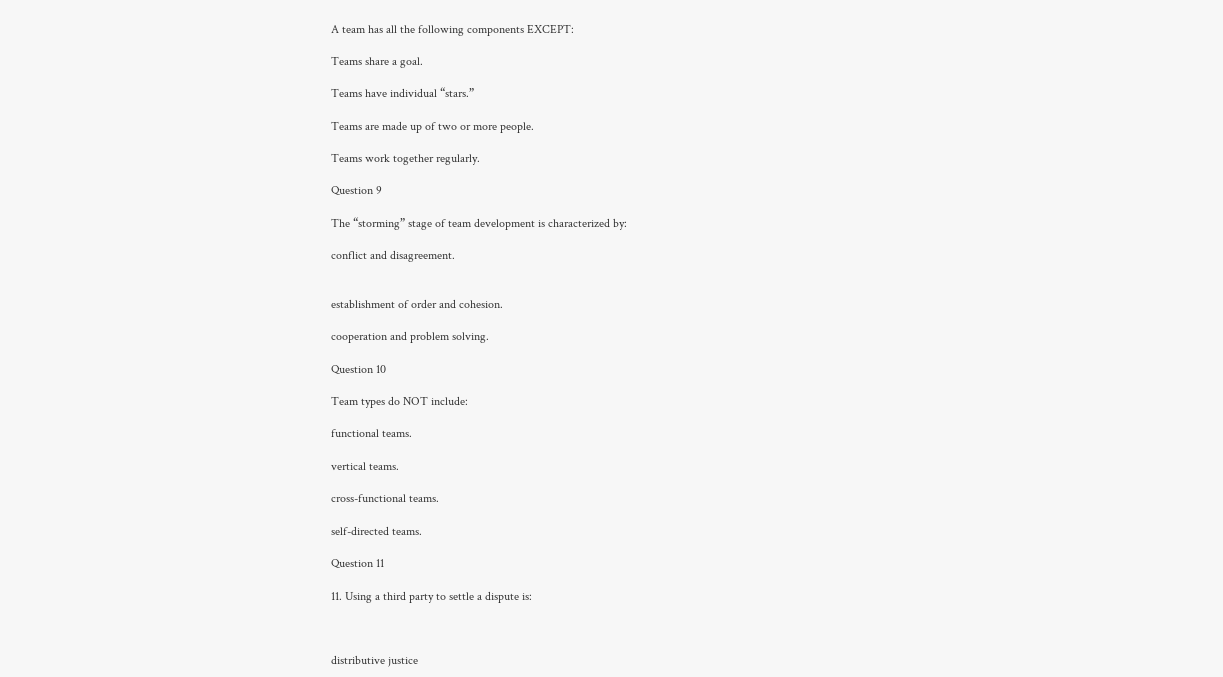A team has all the following components EXCEPT:

Teams share a goal.

Teams have individual “stars.”

Teams are made up of two or more people.

Teams work together regularly.

Question 9

The “storming” stage of team development is characterized by:

conflict and disagreement.


establishment of order and cohesion.

cooperation and problem solving.

Question 10

Team types do NOT include:

functional teams.

vertical teams.

cross-functional teams.

self-directed teams.

Question 11

11. Using a third party to settle a dispute is:



distributive justice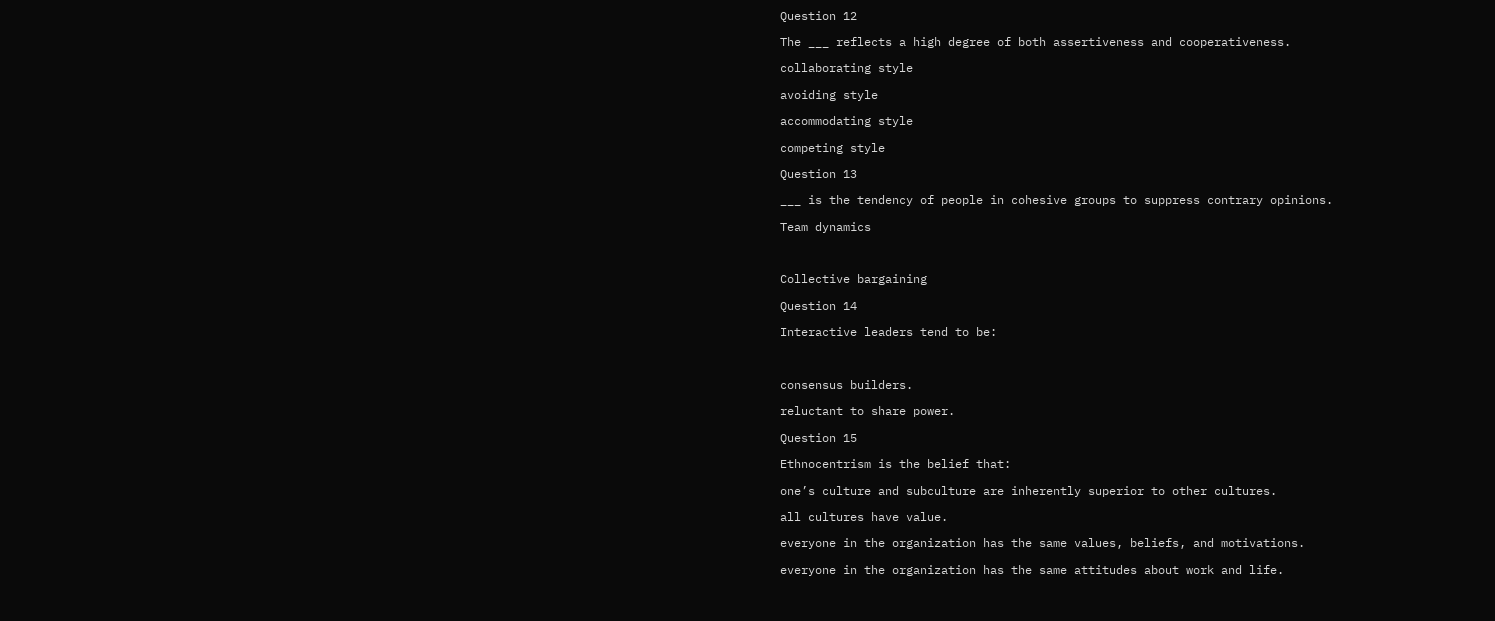Question 12

The ___ reflects a high degree of both assertiveness and cooperativeness.

collaborating style

avoiding style

accommodating style

competing style

Question 13

___ is the tendency of people in cohesive groups to suppress contrary opinions.

Team dynamics



Collective bargaining

Question 14

Interactive leaders tend to be:



consensus builders.

reluctant to share power.

Question 15

Ethnocentrism is the belief that:

one’s culture and subculture are inherently superior to other cultures.

all cultures have value.

everyone in the organization has the same values, beliefs, and motivations.

everyone in the organization has the same attitudes about work and life.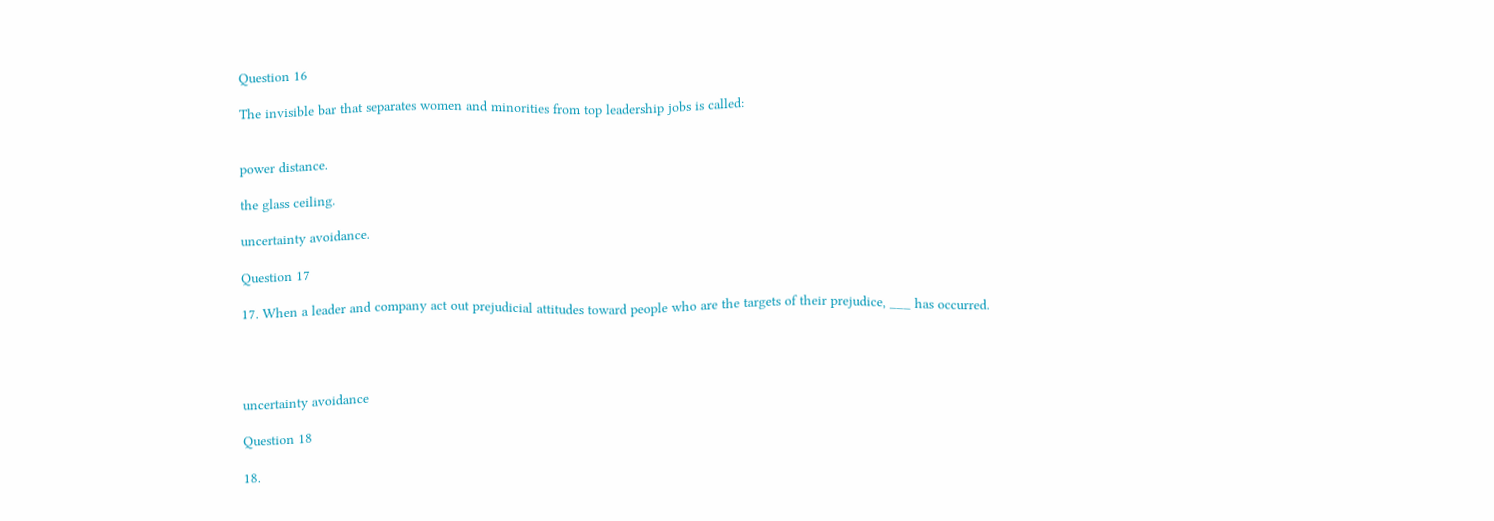Question 16

The invisible bar that separates women and minorities from top leadership jobs is called:


power distance.

the glass ceiling.

uncertainty avoidance.

Question 17

17. When a leader and company act out prejudicial attitudes toward people who are the targets of their prejudice, ___ has occurred.




uncertainty avoidance

Question 18

18.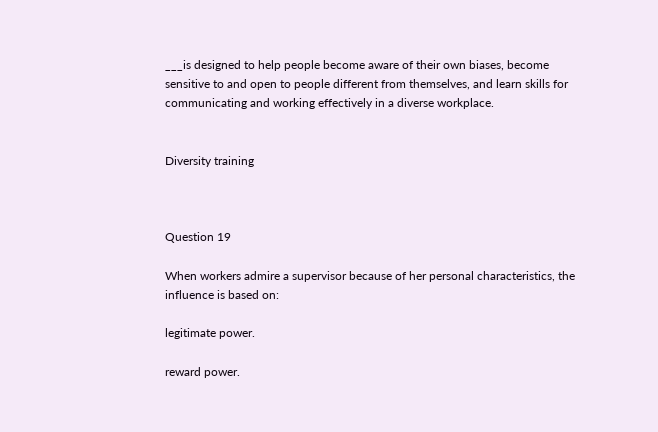___is designed to help people become aware of their own biases, become sensitive to and open to people different from themselves, and learn skills for communicating and working effectively in a diverse workplace.


Diversity training



Question 19

When workers admire a supervisor because of her personal characteristics, the influence is based on:

legitimate power.

reward power.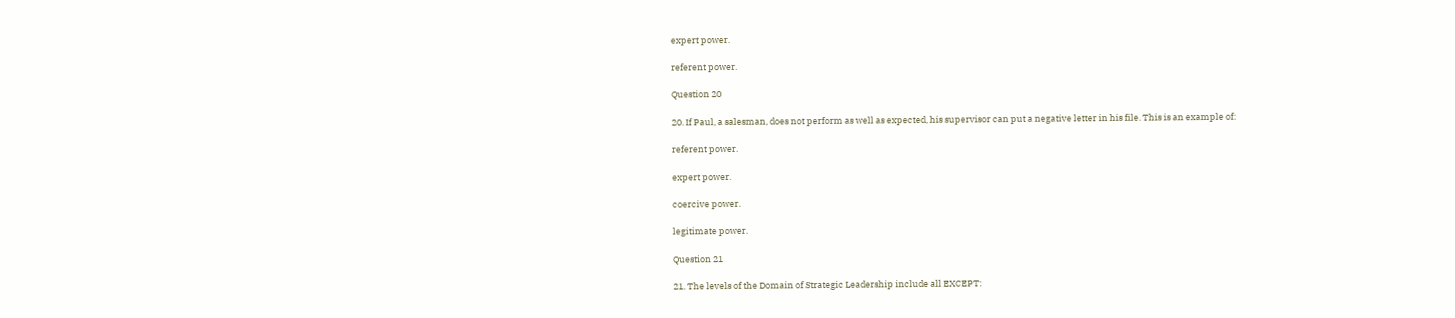expert power.

referent power.

Question 20

20. If Paul, a salesman, does not perform as well as expected, his supervisor can put a negative letter in his file. This is an example of:

referent power.

expert power.

coercive power.

legitimate power.

Question 21

21. The levels of the Domain of Strategic Leadership include all EXCEPT: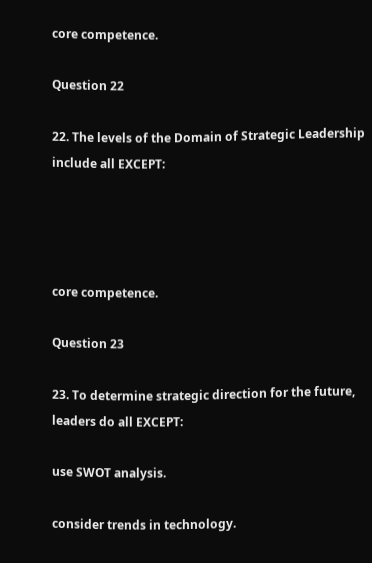core competence.

Question 22

22. The levels of the Domain of Strategic Leadership include all EXCEPT:




core competence.

Question 23

23. To determine strategic direction for the future, leaders do all EXCEPT:

use SWOT analysis.

consider trends in technology.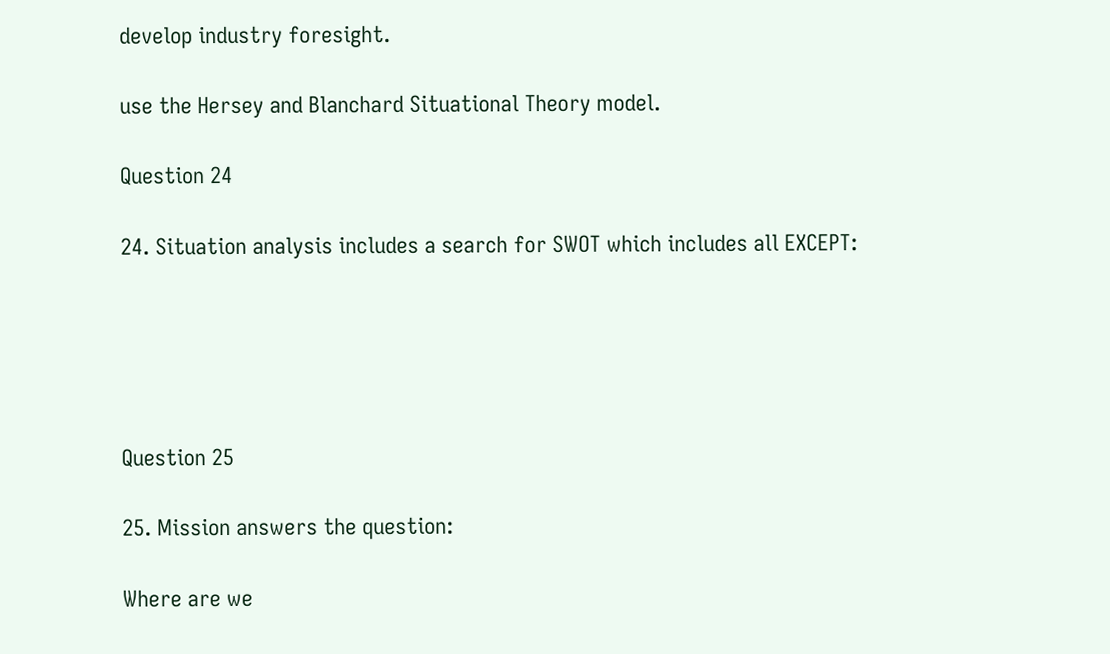develop industry foresight.

use the Hersey and Blanchard Situational Theory model.

Question 24

24. Situation analysis includes a search for SWOT which includes all EXCEPT:





Question 25

25. Mission answers the question:

Where are we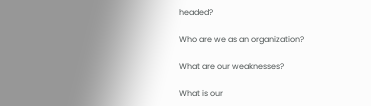headed?

Who are we as an organization?

What are our weaknesses?

What is our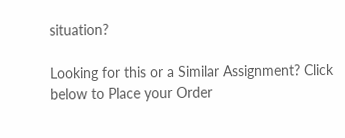situation?

Looking for this or a Similar Assignment? Click below to Place your Order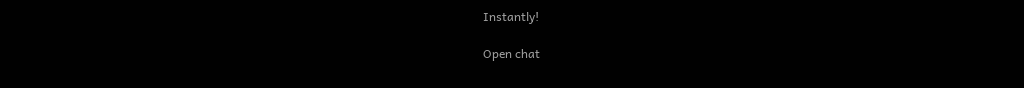Instantly!

Open chat